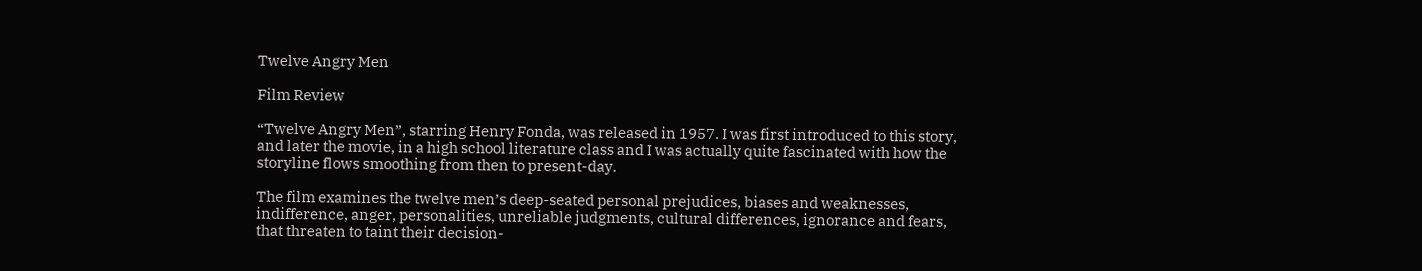Twelve Angry Men

Film Review

“Twelve Angry Men”, starring Henry Fonda, was released in 1957. I was first introduced to this story, and later the movie, in a high school literature class and I was actually quite fascinated with how the storyline flows smoothing from then to present-day.

The film examines the twelve men’s deep-seated personal prejudices, biases and weaknesses, indifference, anger, personalities, unreliable judgments, cultural differences, ignorance and fears, that threaten to taint their decision-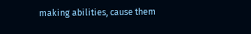making abilities, cause them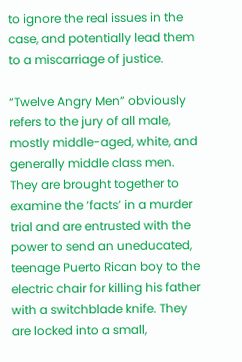to ignore the real issues in the case, and potentially lead them to a miscarriage of justice.

“Twelve Angry Men” obviously refers to the jury of all male, mostly middle-aged, white, and generally middle class men. They are brought together to examine the ‘facts’ in a murder trial and are entrusted with the power to send an uneducated, teenage Puerto Rican boy to the electric chair for killing his father with a switchblade knife. They are locked into a small,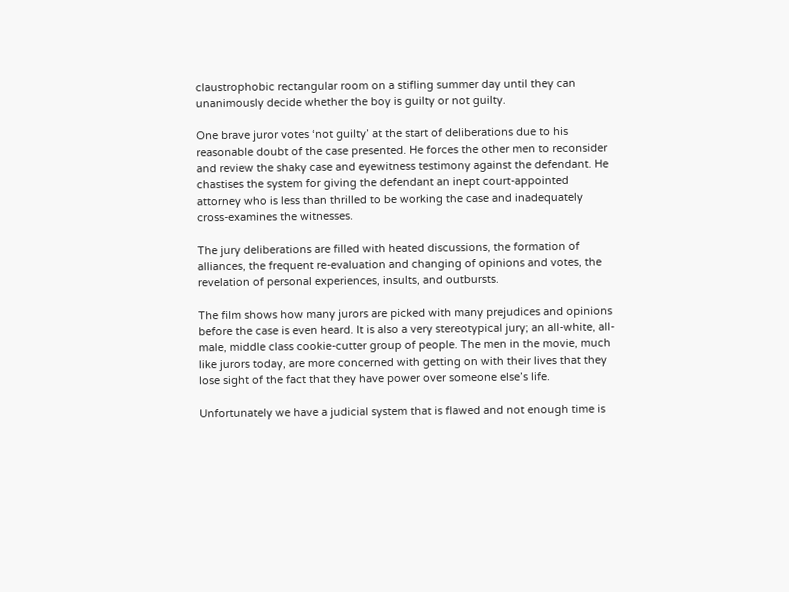claustrophobic rectangular room on a stifling summer day until they can unanimously decide whether the boy is guilty or not guilty.

One brave juror votes ‘not guilty’ at the start of deliberations due to his reasonable doubt of the case presented. He forces the other men to reconsider and review the shaky case and eyewitness testimony against the defendant. He chastises the system for giving the defendant an inept court-appointed attorney who is less than thrilled to be working the case and inadequately cross-examines the witnesses.

The jury deliberations are filled with heated discussions, the formation of alliances, the frequent re-evaluation and changing of opinions and votes, the revelation of personal experiences, insults, and outbursts.

The film shows how many jurors are picked with many prejudices and opinions before the case is even heard. It is also a very stereotypical jury; an all-white, all-male, middle class cookie-cutter group of people. The men in the movie, much like jurors today, are more concerned with getting on with their lives that they lose sight of the fact that they have power over someone else’s life.

Unfortunately we have a judicial system that is flawed and not enough time is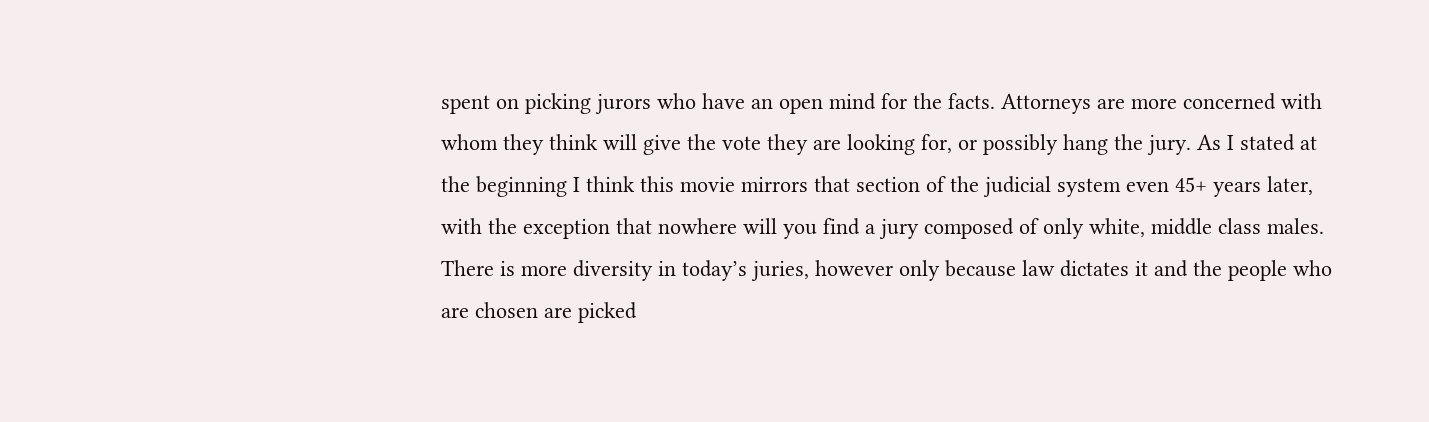spent on picking jurors who have an open mind for the facts. Attorneys are more concerned with whom they think will give the vote they are looking for, or possibly hang the jury. As I stated at the beginning I think this movie mirrors that section of the judicial system even 45+ years later, with the exception that nowhere will you find a jury composed of only white, middle class males. There is more diversity in today’s juries, however only because law dictates it and the people who are chosen are picked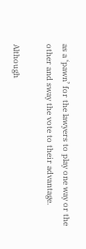as a ‘pawn’ for the lawyers to play one way or the other and sway the vote to their advantage.

Although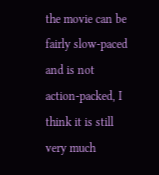the movie can be fairly slow-paced and is not action-packed, I think it is still very much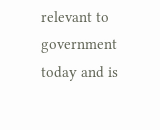relevant to government today and is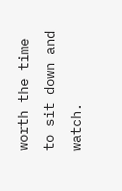worth the time to sit down and watch.